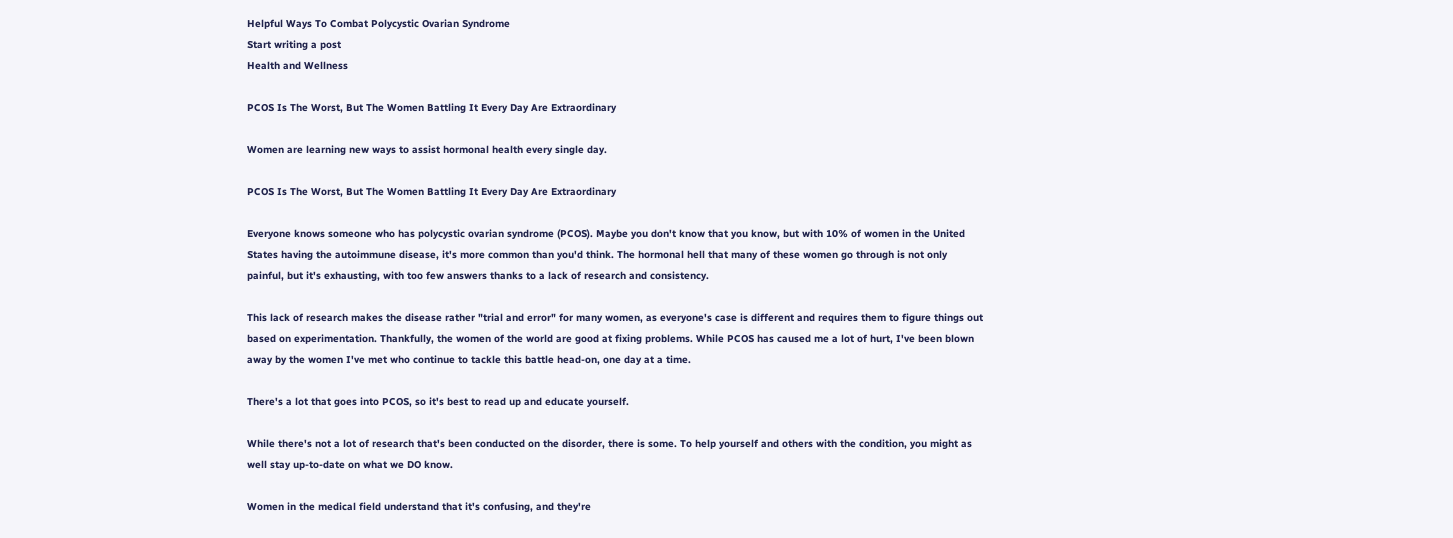Helpful Ways To Combat Polycystic Ovarian Syndrome
Start writing a post
Health and Wellness

PCOS Is The Worst, But The Women Battling It Every Day Are Extraordinary

Women are learning new ways to assist hormonal health every single day.

PCOS Is The Worst, But The Women Battling It Every Day Are Extraordinary

Everyone knows someone who has polycystic ovarian syndrome (PCOS). Maybe you don't know that you know, but with 10% of women in the United States having the autoimmune disease, it's more common than you'd think. The hormonal hell that many of these women go through is not only painful, but it's exhausting, with too few answers thanks to a lack of research and consistency.

This lack of research makes the disease rather "trial and error" for many women, as everyone's case is different and requires them to figure things out based on experimentation. Thankfully, the women of the world are good at fixing problems. While PCOS has caused me a lot of hurt, I've been blown away by the women I've met who continue to tackle this battle head-on, one day at a time.

There's a lot that goes into PCOS, so it's best to read up and educate yourself.

While there's not a lot of research that's been conducted on the disorder, there is some. To help yourself and others with the condition, you might as well stay up-to-date on what we DO know.

Women in the medical field understand that it's confusing, and they're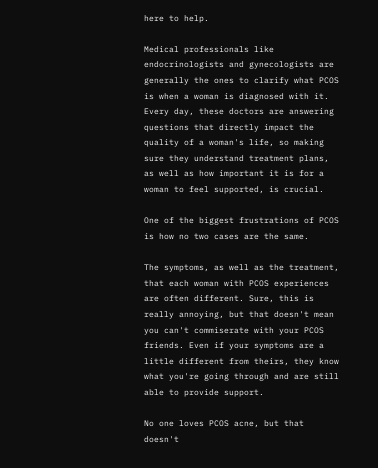here to help.

Medical professionals like endocrinologists and gynecologists are generally the ones to clarify what PCOS is when a woman is diagnosed with it. Every day, these doctors are answering questions that directly impact the quality of a woman's life, so making sure they understand treatment plans, as well as how important it is for a woman to feel supported, is crucial.

One of the biggest frustrations of PCOS is how no two cases are the same.

The symptoms, as well as the treatment, that each woman with PCOS experiences are often different. Sure, this is really annoying, but that doesn't mean you can't commiserate with your PCOS friends. Even if your symptoms are a little different from theirs, they know what you're going through and are still able to provide support.

No one loves PCOS acne, but that doesn't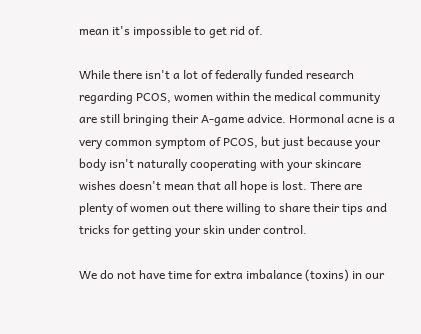mean it's impossible to get rid of.

While there isn't a lot of federally funded research regarding PCOS, women within the medical community are still bringing their A-game advice. Hormonal acne is a very common symptom of PCOS, but just because your body isn't naturally cooperating with your skincare wishes doesn't mean that all hope is lost. There are plenty of women out there willing to share their tips and tricks for getting your skin under control.

We do not have time for extra imbalance (toxins) in our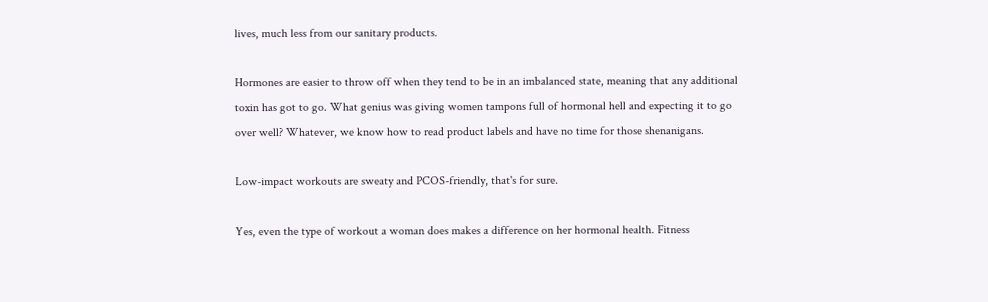lives, much less from our sanitary products.

Hormones are easier to throw off when they tend to be in an imbalanced state, meaning that any additional toxin has got to go. What genius was giving women tampons full of hormonal hell and expecting it to go over well? Whatever, we know how to read product labels and have no time for those shenanigans.

Low-impact workouts are sweaty and PCOS-friendly, that's for sure.

Yes, even the type of workout a woman does makes a difference on her hormonal health. Fitness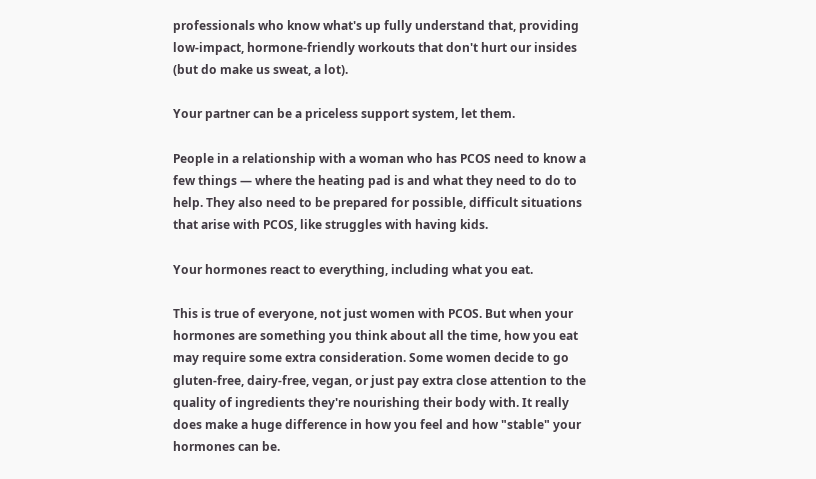professionals who know what's up fully understand that, providing low-impact, hormone-friendly workouts that don't hurt our insides (but do make us sweat, a lot).

Your partner can be a priceless support system, let them.

People in a relationship with a woman who has PCOS need to know a few things — where the heating pad is and what they need to do to help. They also need to be prepared for possible, difficult situations that arise with PCOS, like struggles with having kids.

Your hormones react to everything, including what you eat.

This is true of everyone, not just women with PCOS. But when your hormones are something you think about all the time, how you eat may require some extra consideration. Some women decide to go gluten-free, dairy-free, vegan, or just pay extra close attention to the quality of ingredients they're nourishing their body with. It really does make a huge difference in how you feel and how "stable" your hormones can be.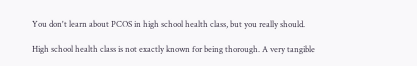You don't learn about PCOS in high school health class, but you really should.

High school health class is not exactly known for being thorough. A very tangible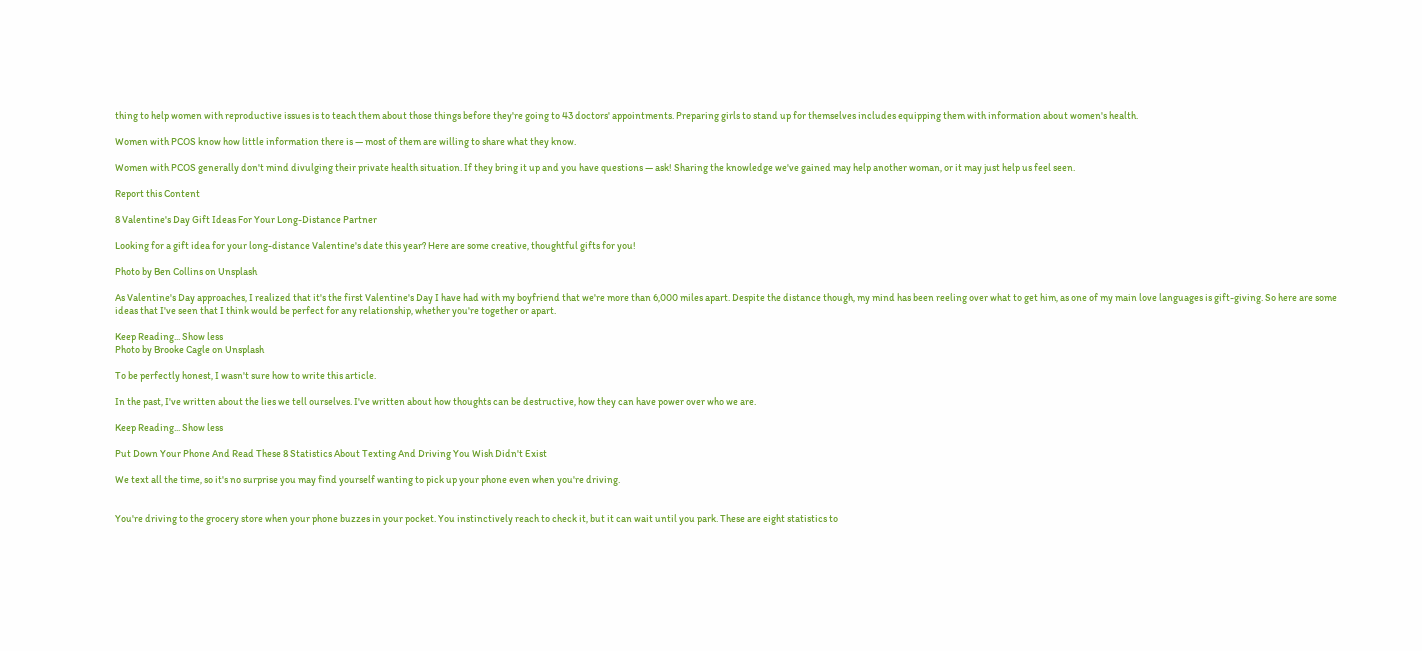thing to help women with reproductive issues is to teach them about those things before they're going to 43 doctors' appointments. Preparing girls to stand up for themselves includes equipping them with information about women's health.

Women with PCOS know how little information there is — most of them are willing to share what they know.

Women with PCOS generally don't mind divulging their private health situation. If they bring it up and you have questions — ask! Sharing the knowledge we've gained may help another woman, or it may just help us feel seen.

Report this Content

8 Valentine's Day Gift Ideas For Your Long-Distance Partner

Looking for a gift idea for your long-distance Valentine's date this year? Here are some creative, thoughtful gifts for you!

Photo by Ben Collins on Unsplash

As Valentine's Day approaches, I realized that it's the first Valentine's Day I have had with my boyfriend that we're more than 6,000 miles apart. Despite the distance though, my mind has been reeling over what to get him, as one of my main love languages is gift-giving. So here are some ideas that I've seen that I think would be perfect for any relationship, whether you're together or apart.

Keep Reading... Show less
Photo by Brooke Cagle on Unsplash

To be perfectly honest, I wasn't sure how to write this article.

In the past, I've written about the lies we tell ourselves. I've written about how thoughts can be destructive, how they can have power over who we are.

Keep Reading... Show less

Put Down Your Phone And Read These 8 Statistics About Texting And Driving You Wish Didn't Exist

We text all the time, so it's no surprise you may find yourself wanting to pick up your phone even when you're driving.


You're driving to the grocery store when your phone buzzes in your pocket. You instinctively reach to check it, but it can wait until you park. These are eight statistics to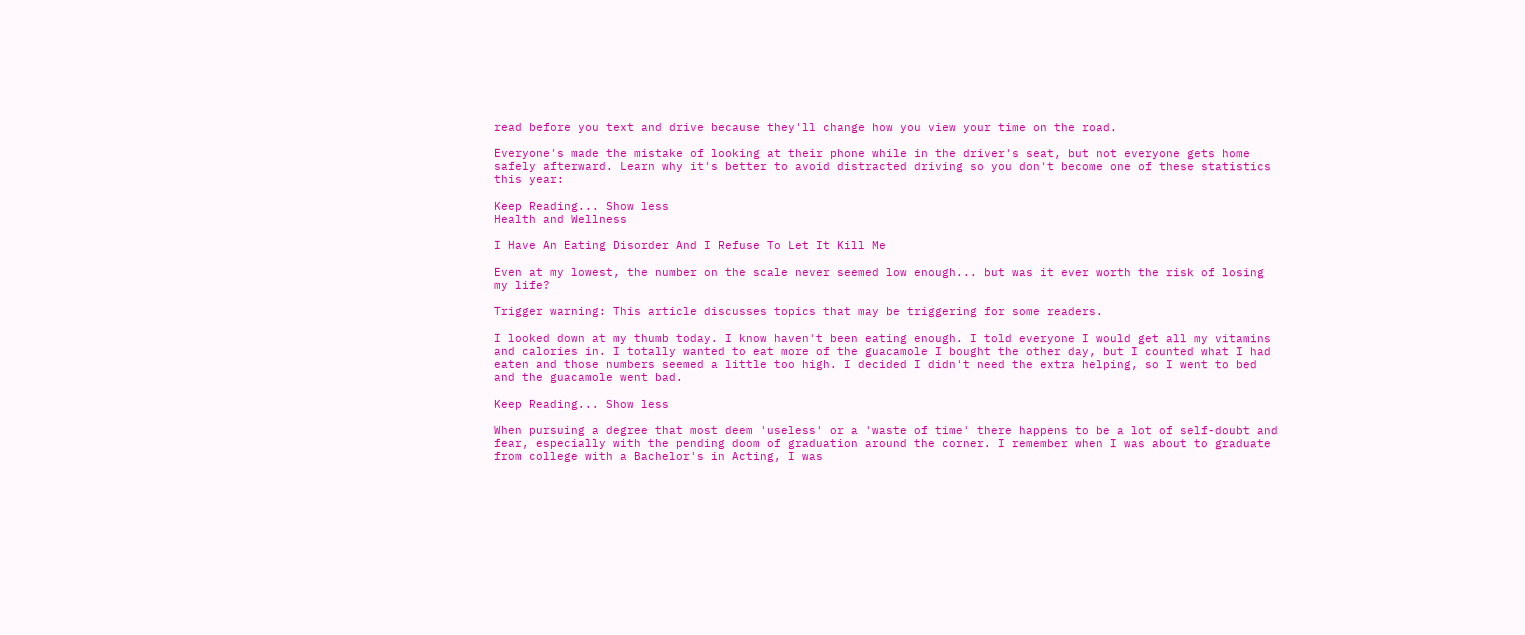read before you text and drive because they'll change how you view your time on the road.

Everyone's made the mistake of looking at their phone while in the driver's seat, but not everyone gets home safely afterward. Learn why it's better to avoid distracted driving so you don't become one of these statistics this year:

Keep Reading... Show less
Health and Wellness

I Have An Eating Disorder And I Refuse To Let It Kill Me

Even at my lowest, the number on the scale never seemed low enough... but was it ever worth the risk of losing my life?

Trigger warning: This article discusses topics that may be triggering for some readers.

I looked down at my thumb today. I know haven't been eating enough. I told everyone I would get all my vitamins and calories in. I totally wanted to eat more of the guacamole I bought the other day, but I counted what I had eaten and those numbers seemed a little too high. I decided I didn't need the extra helping, so I went to bed and the guacamole went bad.

Keep Reading... Show less

When pursuing a degree that most deem 'useless' or a 'waste of time' there happens to be a lot of self-doubt and fear, especially with the pending doom of graduation around the corner. I remember when I was about to graduate from college with a Bachelor's in Acting, I was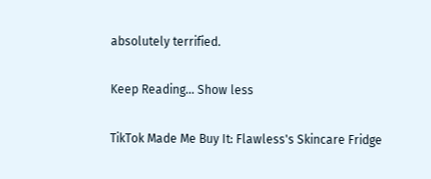absolutely terrified.

Keep Reading... Show less

TikTok Made Me Buy It: Flawless's Skincare Fridge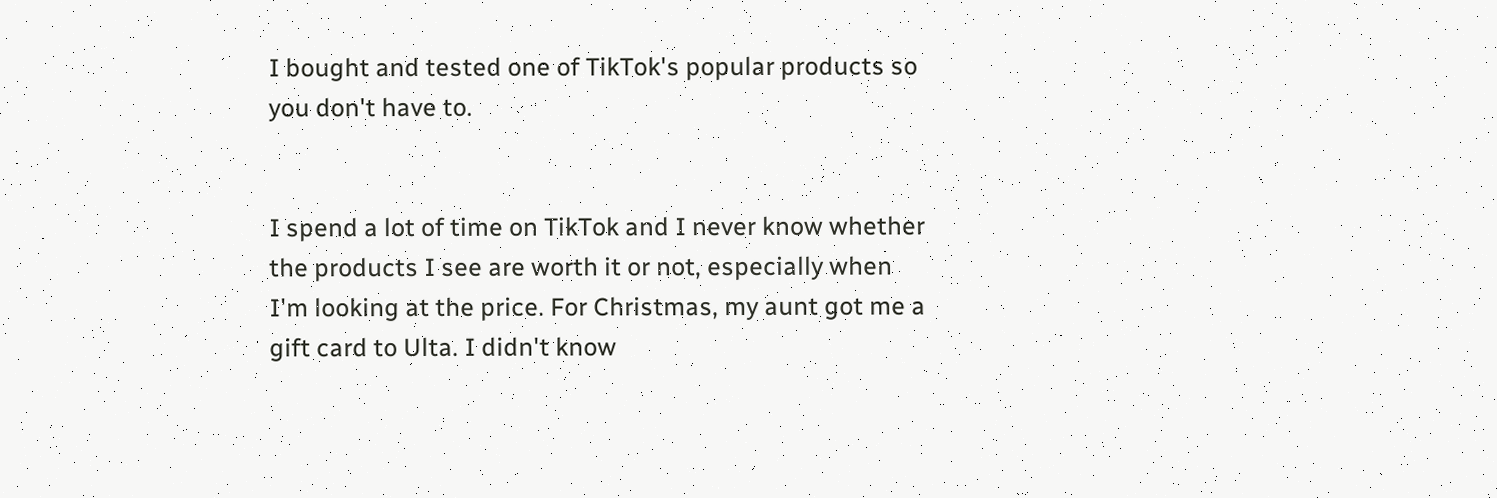I bought and tested one of TikTok's popular products so you don't have to.


I spend a lot of time on TikTok and I never know whether the products I see are worth it or not, especially when I'm looking at the price. For Christmas, my aunt got me a gift card to Ulta. I didn't know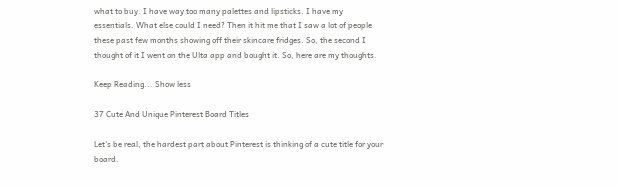what to buy. I have way too many palettes and lipsticks. I have my essentials. What else could I need? Then it hit me that I saw a lot of people these past few months showing off their skincare fridges. So, the second I thought of it I went on the Ulta app and bought it. So, here are my thoughts.

Keep Reading... Show less

37 Cute And Unique Pinterest Board Titles

Let's be real, the hardest part about Pinterest is thinking of a cute title for your board.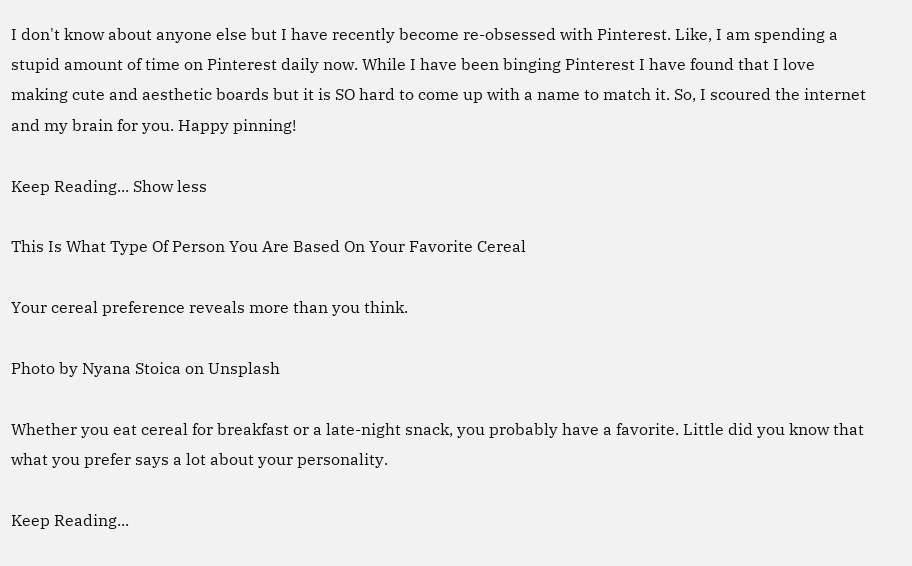I don't know about anyone else but I have recently become re-obsessed with Pinterest. Like, I am spending a stupid amount of time on Pinterest daily now. While I have been binging Pinterest I have found that I love making cute and aesthetic boards but it is SO hard to come up with a name to match it. So, I scoured the internet and my brain for you. Happy pinning!

Keep Reading... Show less

This Is What Type Of Person You Are Based On Your Favorite Cereal

Your cereal preference reveals more than you think.

Photo by Nyana Stoica on Unsplash

Whether you eat cereal for breakfast or a late-night snack, you probably have a favorite. Little did you know that what you prefer says a lot about your personality.

Keep Reading...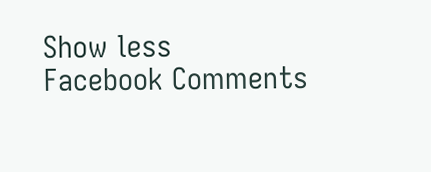Show less
Facebook Comments